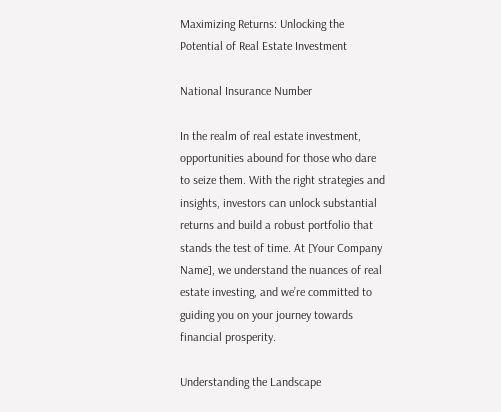Maximizing Returns: Unlocking the Potential of Real Estate Investment

National Insurance Number

In the realm of real estate investment, opportunities abound for those who dare to seize them. With the right strategies and insights, investors can unlock substantial returns and build a robust portfolio that stands the test of time. At [Your Company Name], we understand the nuances of real estate investing, and we’re committed to guiding you on your journey towards financial prosperity.

Understanding the Landscape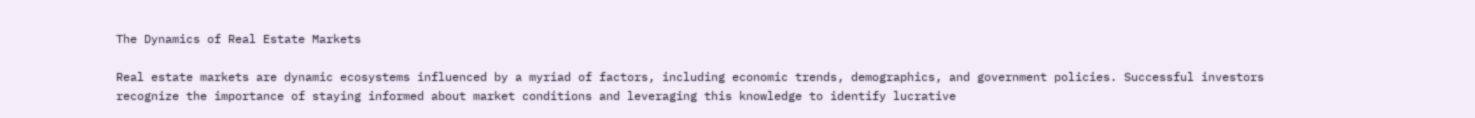The Dynamics of Real Estate Markets

Real estate markets are dynamic ecosystems influenced by a myriad of factors, including economic trends, demographics, and government policies. Successful investors recognize the importance of staying informed about market conditions and leveraging this knowledge to identify lucrative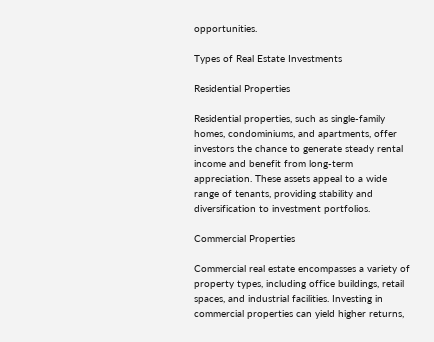opportunities.

Types of Real Estate Investments

Residential Properties

Residential properties, such as single-family homes, condominiums, and apartments, offer investors the chance to generate steady rental income and benefit from long-term appreciation. These assets appeal to a wide range of tenants, providing stability and diversification to investment portfolios.

Commercial Properties

Commercial real estate encompasses a variety of property types, including office buildings, retail spaces, and industrial facilities. Investing in commercial properties can yield higher returns,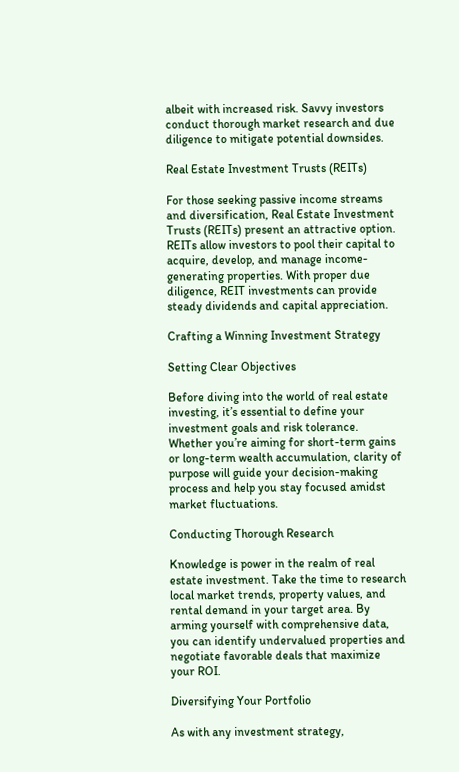albeit with increased risk. Savvy investors conduct thorough market research and due diligence to mitigate potential downsides.

Real Estate Investment Trusts (REITs)

For those seeking passive income streams and diversification, Real Estate Investment Trusts (REITs) present an attractive option. REITs allow investors to pool their capital to acquire, develop, and manage income-generating properties. With proper due diligence, REIT investments can provide steady dividends and capital appreciation.

Crafting a Winning Investment Strategy

Setting Clear Objectives

Before diving into the world of real estate investing, it’s essential to define your investment goals and risk tolerance. Whether you’re aiming for short-term gains or long-term wealth accumulation, clarity of purpose will guide your decision-making process and help you stay focused amidst market fluctuations.

Conducting Thorough Research

Knowledge is power in the realm of real estate investment. Take the time to research local market trends, property values, and rental demand in your target area. By arming yourself with comprehensive data, you can identify undervalued properties and negotiate favorable deals that maximize your ROI.

Diversifying Your Portfolio

As with any investment strategy,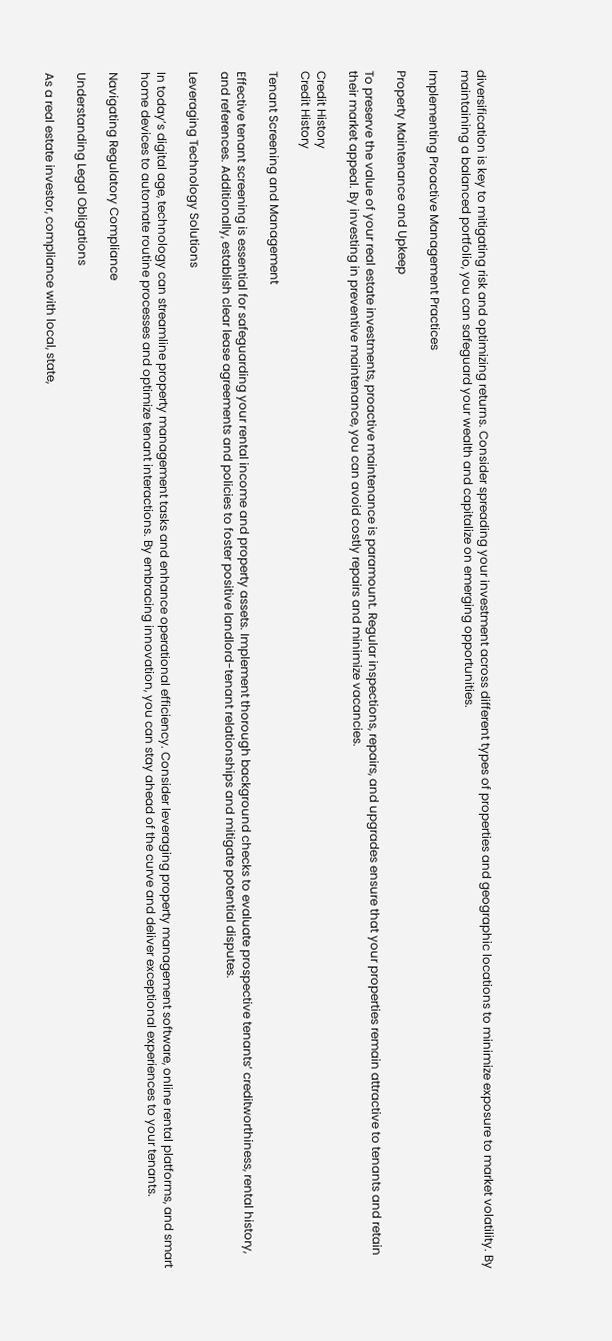diversification is key to mitigating risk and optimizing returns. Consider spreading your investment across different types of properties and geographic locations to minimize exposure to market volatility. By maintaining a balanced portfolio, you can safeguard your wealth and capitalize on emerging opportunities.

Implementing Proactive Management Practices

Property Maintenance and Upkeep

To preserve the value of your real estate investments, proactive maintenance is paramount. Regular inspections, repairs, and upgrades ensure that your properties remain attractive to tenants and retain their market appeal. By investing in preventive maintenance, you can avoid costly repairs and minimize vacancies.

Credit History
Credit History

Tenant Screening and Management

Effective tenant screening is essential for safeguarding your rental income and property assets. Implement thorough background checks to evaluate prospective tenants’ creditworthiness, rental history, and references. Additionally, establish clear lease agreements and policies to foster positive landlord-tenant relationships and mitigate potential disputes.

Leveraging Technology Solutions

In today’s digital age, technology can streamline property management tasks and enhance operational efficiency. Consider leveraging property management software, online rental platforms, and smart home devices to automate routine processes and optimize tenant interactions. By embracing innovation, you can stay ahead of the curve and deliver exceptional experiences to your tenants.

Navigating Regulatory Compliance

Understanding Legal Obligations

As a real estate investor, compliance with local, state,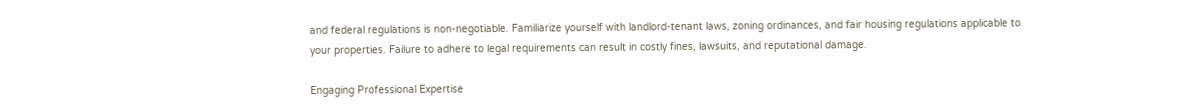and federal regulations is non-negotiable. Familiarize yourself with landlord-tenant laws, zoning ordinances, and fair housing regulations applicable to your properties. Failure to adhere to legal requirements can result in costly fines, lawsuits, and reputational damage.

Engaging Professional Expertise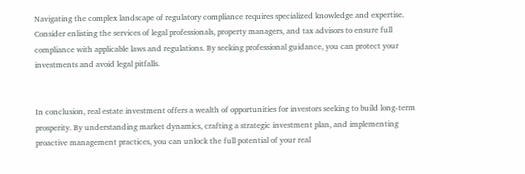Navigating the complex landscape of regulatory compliance requires specialized knowledge and expertise. Consider enlisting the services of legal professionals, property managers, and tax advisors to ensure full compliance with applicable laws and regulations. By seeking professional guidance, you can protect your investments and avoid legal pitfalls.


In conclusion, real estate investment offers a wealth of opportunities for investors seeking to build long-term prosperity. By understanding market dynamics, crafting a strategic investment plan, and implementing proactive management practices, you can unlock the full potential of your real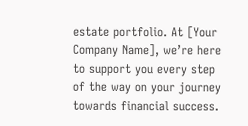estate portfolio. At [Your Company Name], we’re here to support you every step of the way on your journey towards financial success.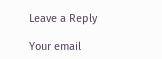Leave a Reply

Your email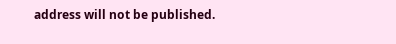address will not be published.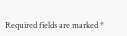Required fields are marked *